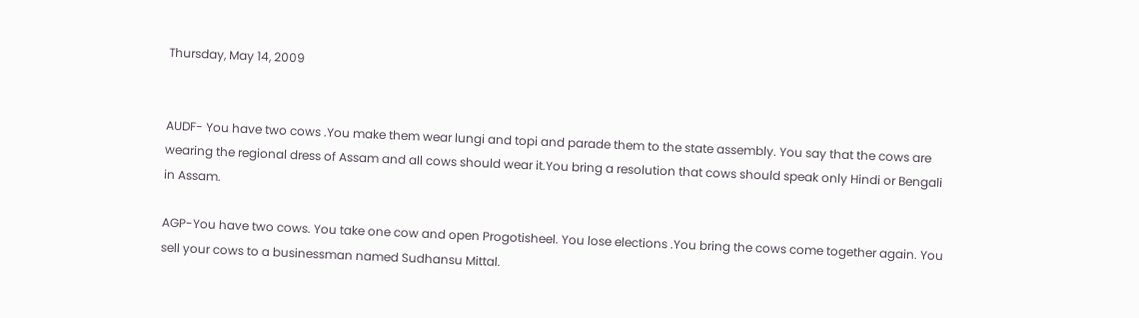Thursday, May 14, 2009


AUDF- You have two cows .You make them wear lungi and topi and parade them to the state assembly. You say that the cows are wearing the regional dress of Assam and all cows should wear it.You bring a resolution that cows should speak only Hindi or Bengali in Assam.

AGP-You have two cows. You take one cow and open Progotisheel. You lose elections .You bring the cows come together again. You sell your cows to a businessman named Sudhansu Mittal.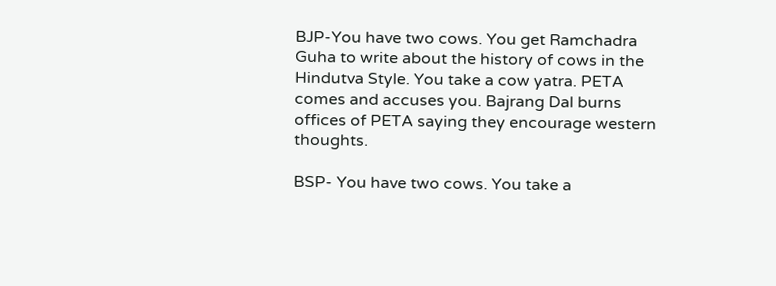BJP-You have two cows. You get Ramchadra Guha to write about the history of cows in the Hindutva Style. You take a cow yatra. PETA comes and accuses you. Bajrang Dal burns offices of PETA saying they encourage western thoughts.

BSP- You have two cows. You take a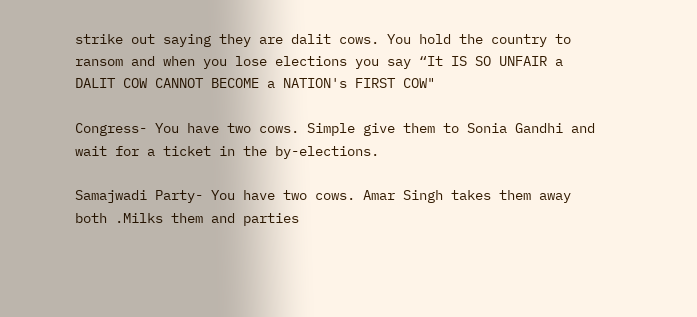strike out saying they are dalit cows. You hold the country to ransom and when you lose elections you say “It IS SO UNFAIR a DALIT COW CANNOT BECOME a NATION's FIRST COW"

Congress- You have two cows. Simple give them to Sonia Gandhi and wait for a ticket in the by-elections.

Samajwadi Party- You have two cows. Amar Singh takes them away both .Milks them and parties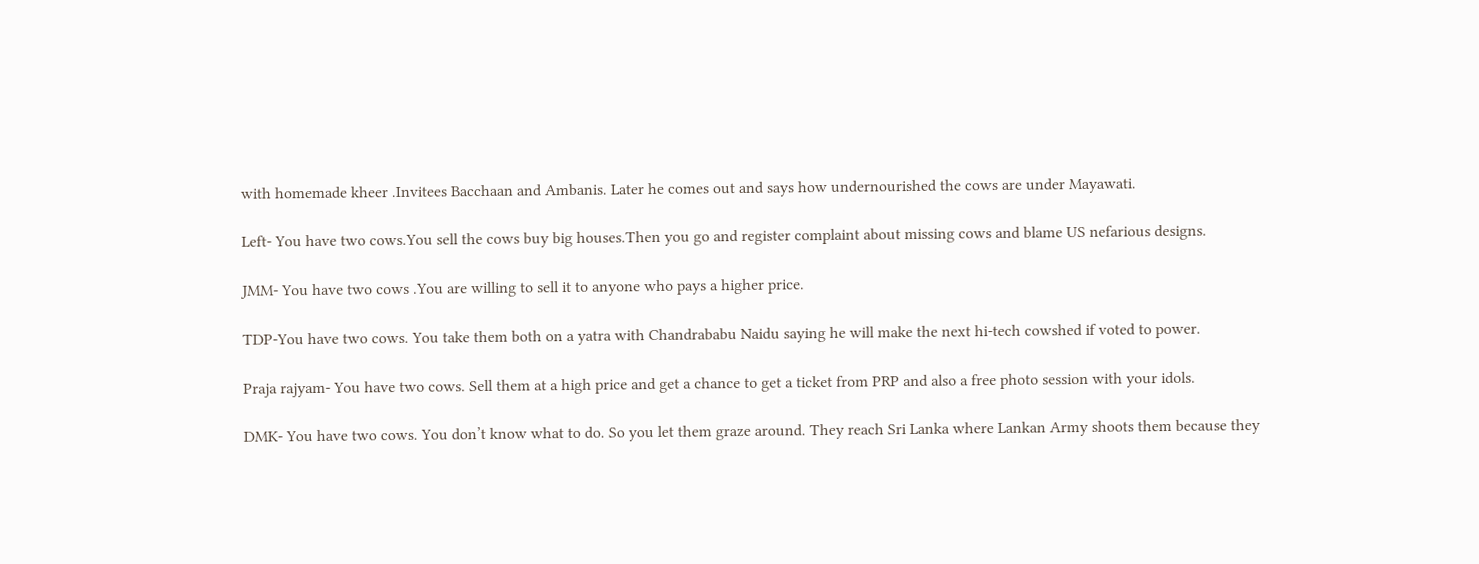with homemade kheer .Invitees Bacchaan and Ambanis. Later he comes out and says how undernourished the cows are under Mayawati.

Left- You have two cows.You sell the cows buy big houses.Then you go and register complaint about missing cows and blame US nefarious designs.

JMM- You have two cows .You are willing to sell it to anyone who pays a higher price.

TDP-You have two cows. You take them both on a yatra with Chandrababu Naidu saying he will make the next hi-tech cowshed if voted to power.

Praja rajyam- You have two cows. Sell them at a high price and get a chance to get a ticket from PRP and also a free photo session with your idols.

DMK- You have two cows. You don’t know what to do. So you let them graze around. They reach Sri Lanka where Lankan Army shoots them because they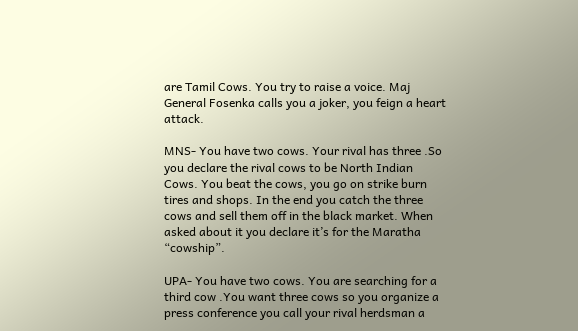are Tamil Cows. You try to raise a voice. Maj General Fosenka calls you a joker, you feign a heart attack.

MNS- You have two cows. Your rival has three .So you declare the rival cows to be North Indian Cows. You beat the cows, you go on strike burn tires and shops. In the end you catch the three cows and sell them off in the black market. When asked about it you declare it’s for the Maratha “cowship”.

UPA- You have two cows. You are searching for a third cow .You want three cows so you organize a press conference you call your rival herdsman a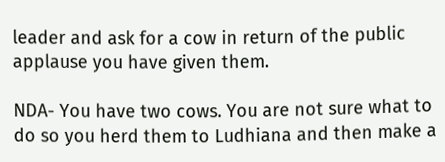leader and ask for a cow in return of the public applause you have given them.

NDA- You have two cows. You are not sure what to do so you herd them to Ludhiana and then make a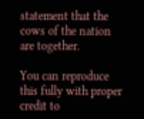statement that the cows of the nation are together.

You can reproduce this fully with proper credit to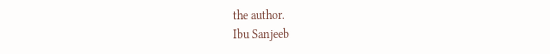the author.
Ibu Sanjeeb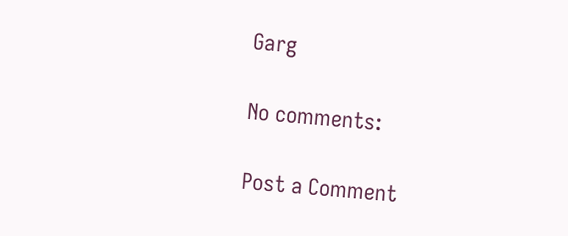Garg

No comments:

Post a Comment